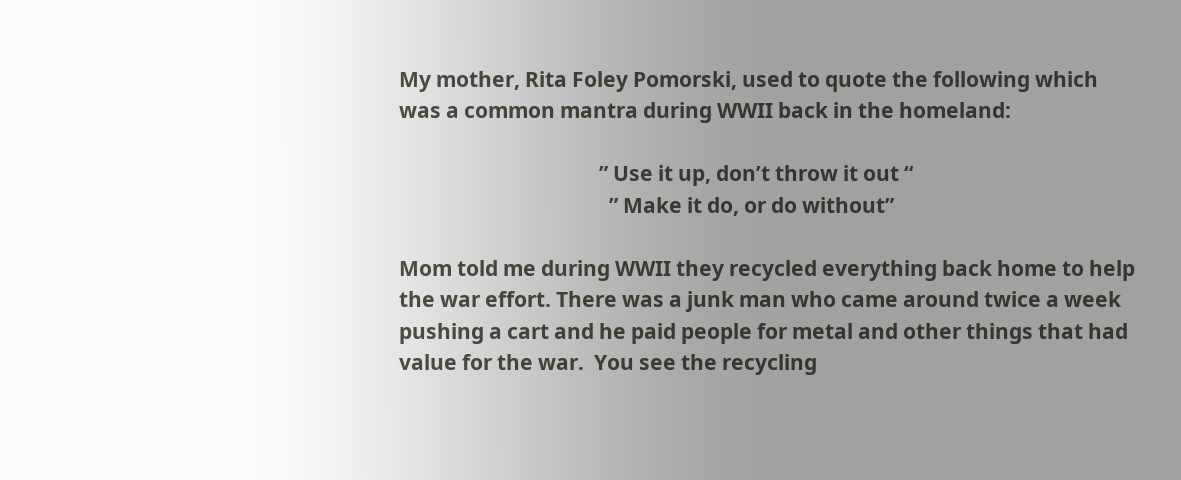My mother, Rita Foley Pomorski, used to quote the following which was a common mantra during WWII back in the homeland:

                                        ” Use it up, don’t throw it out “
                                          ” Make it do, or do without”

Mom told me during WWII they recycled everything back home to help the war effort. There was a junk man who came around twice a week pushing a cart and he paid people for metal and other things that had value for the war.  You see the recycling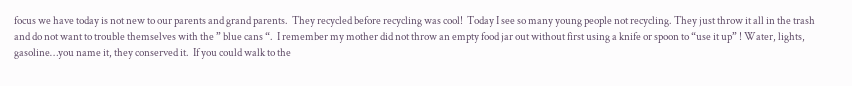focus we have today is not new to our parents and grand parents.  They recycled before recycling was cool!  Today I see so many young people not recycling. They just throw it all in the trash and do not want to trouble themselves with the ” blue cans “.  I remember my mother did not throw an empty food jar out without first using a knife or spoon to “use it up” ! Water, lights, gasoline…you name it, they conserved it.  If you could walk to the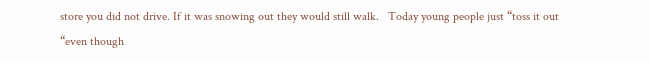store you did not drive. If it was snowing out they would still walk.   Today young people just “toss it out “even though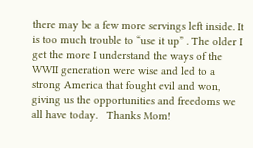there may be a few more servings left inside. It is too much trouble to “use it up” . The older I get the more I understand the ways of the WWII generation were wise and led to a strong America that fought evil and won, giving us the opportunities and freedoms we all have today.   Thanks Mom!